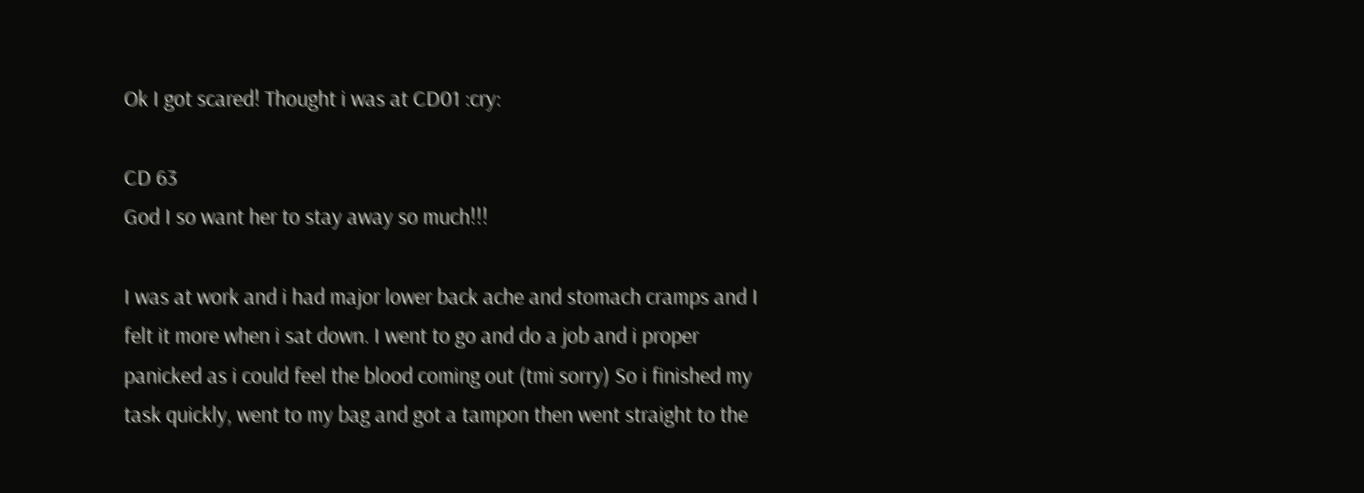Ok I got scared! Thought i was at CD01 :cry:

CD 63
God I so want her to stay away so much!!!

I was at work and i had major lower back ache and stomach cramps and I felt it more when i sat down. I went to go and do a job and i proper panicked as i could feel the blood coming out (tmi sorry) So i finished my task quickly, went to my bag and got a tampon then went straight to the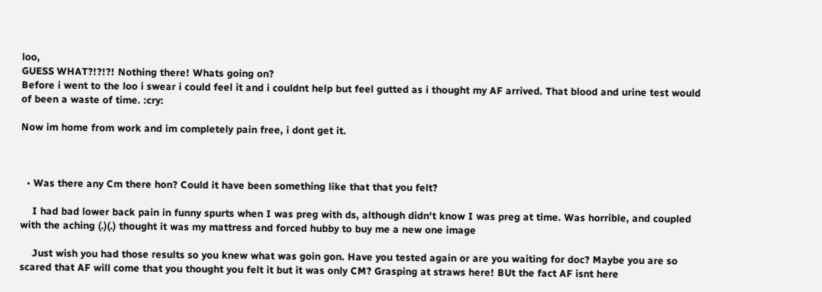loo,
GUESS WHAT?!?!?! Nothing there! Whats going on?
Before i went to the loo i swear i could feel it and i couldnt help but feel gutted as i thought my AF arrived. That blood and urine test would of been a waste of time. :cry:

Now im home from work and im completely pain free, i dont get it.



  • Was there any Cm there hon? Could it have been something like that that you felt?

    I had bad lower back pain in funny spurts when I was preg with ds, although didn't know I was preg at time. Was horrible, and coupled with the aching (.)(.) thought it was my mattress and forced hubby to buy me a new one image

    Just wish you had those results so you knew what was goin gon. Have you tested again or are you waiting for doc? Maybe you are so scared that AF will come that you thought you felt it but it was only CM? Grasping at straws here! BUt the fact AF isnt here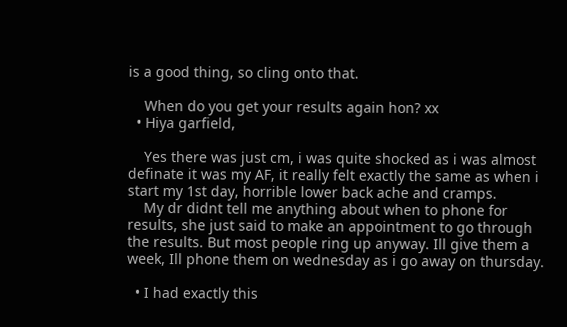is a good thing, so cling onto that.

    When do you get your results again hon? xx
  • Hiya garfield,

    Yes there was just cm, i was quite shocked as i was almost definate it was my AF, it really felt exactly the same as when i start my 1st day, horrible lower back ache and cramps.
    My dr didnt tell me anything about when to phone for results, she just said to make an appointment to go through the results. But most people ring up anyway. Ill give them a week, Ill phone them on wednesday as i go away on thursday.

  • I had exactly this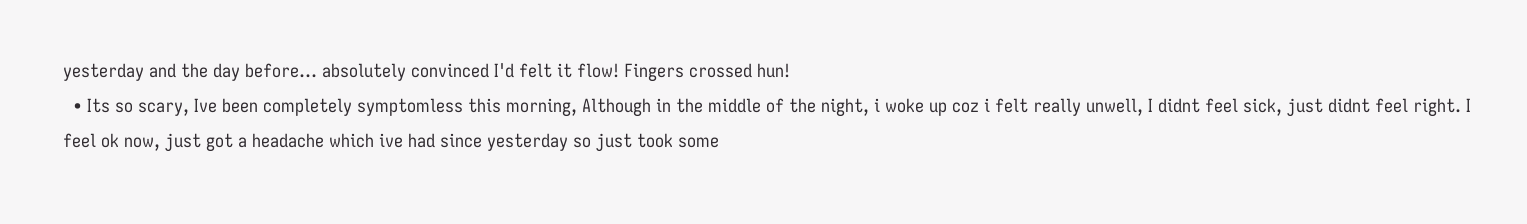yesterday and the day before... absolutely convinced I'd felt it flow! Fingers crossed hun!
  • Its so scary, Ive been completely symptomless this morning, Although in the middle of the night, i woke up coz i felt really unwell, I didnt feel sick, just didnt feel right. I feel ok now, just got a headache which ive had since yesterday so just took some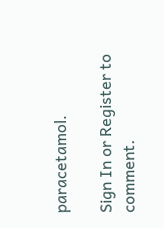paracetamol.

Sign In or Register to comment.